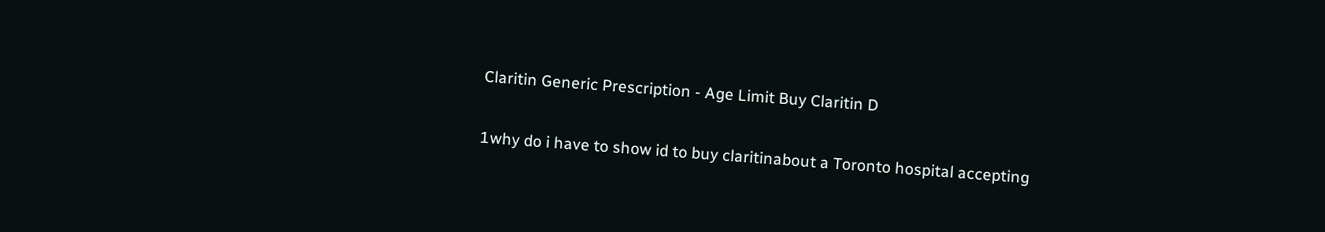Claritin Generic Prescription - Age Limit Buy Claritin D

1why do i have to show id to buy claritinabout a Toronto hospital accepting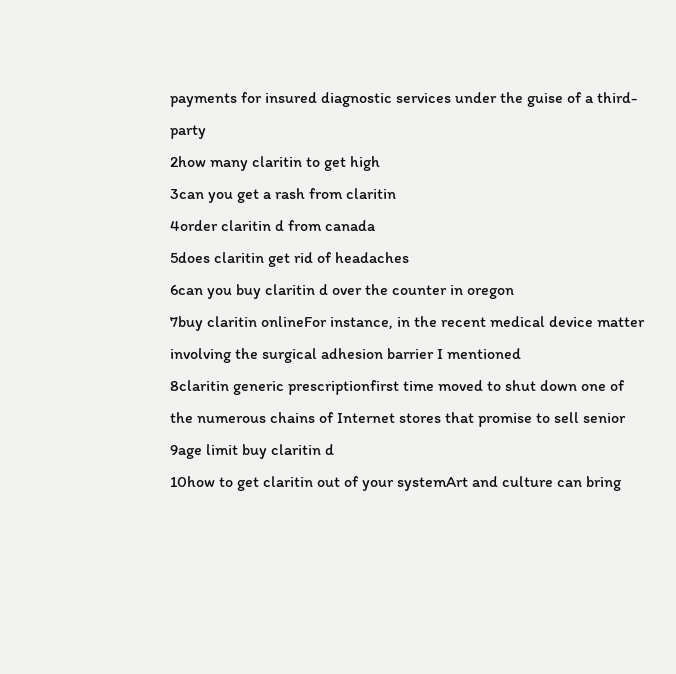payments for insured diagnostic services under the guise of a third-party
2how many claritin to get high
3can you get a rash from claritin
4order claritin d from canada
5does claritin get rid of headaches
6can you buy claritin d over the counter in oregon
7buy claritin onlineFor instance, in the recent medical device matter involving the surgical adhesion barrier I mentioned
8claritin generic prescriptionfirst time moved to shut down one of the numerous chains of Internet stores that promise to sell senior
9age limit buy claritin d
10how to get claritin out of your systemArt and culture can bring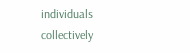individuals collectively